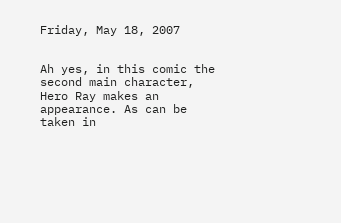Friday, May 18, 2007


Ah yes, in this comic the second main character, Hero Ray makes an appearance. As can be taken in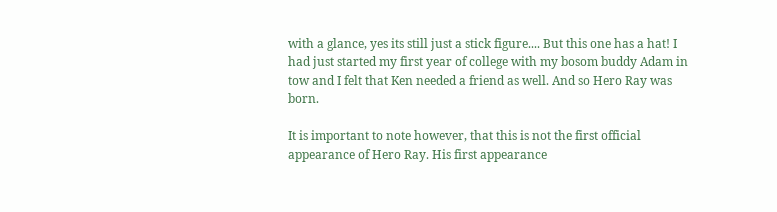with a glance, yes its still just a stick figure.... But this one has a hat! I had just started my first year of college with my bosom buddy Adam in tow and I felt that Ken needed a friend as well. And so Hero Ray was born.

It is important to note however, that this is not the first official appearance of Hero Ray. His first appearance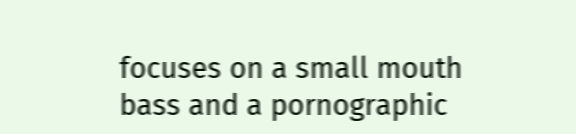focuses on a small mouth bass and a pornographic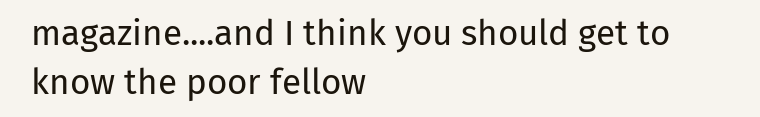magazine....and I think you should get to know the poor fellow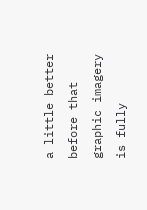a little better before that graphic imagery is fully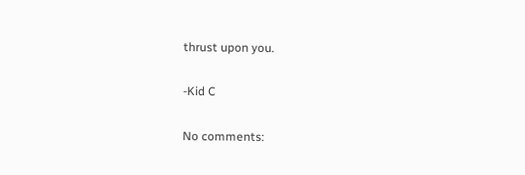thrust upon you.

-Kid C

No comments: